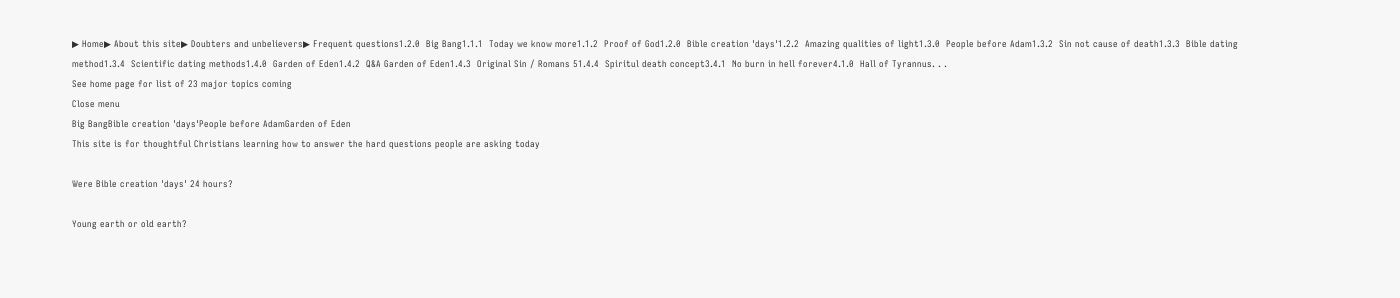▶ Home▶ About this site▶ Doubters and unbelievers▶ Frequent questions1.2.0  Big Bang1.1.1  Today we know more1.1.2  Proof of God1.2.0  Bible creation 'days'1.2.2  Amazing qualities of light1.3.0  People before Adam1.3.2  Sin not cause of death1.3.3  Bible dating method1.3.4  Scientific dating methods1.4.0  Garden of Eden1.4.2  Q&A Garden of Eden1.4.3  Original Sin / Romans 51.4.4  Spiritul death concept3.4.1  No burn in hell forever4.1.0  Hall of Tyrannus. . .
See home page for list of 23 major topics coming
Close menu
Big BangBible creation 'days'People before AdamGarden of Eden
This site is for thoughtful Christians learning how to answer the hard questions people are asking today

Were Bible creation 'days' 24 hours?

Young earth or old earth?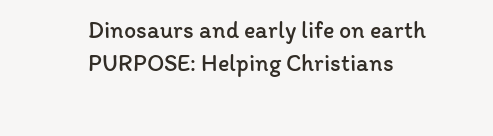Dinosaurs and early life on earth
PURPOSE: Helping Christians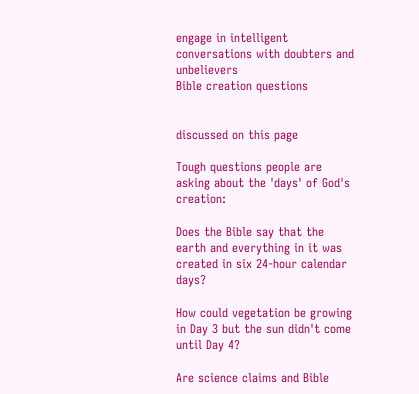engage in intelligent conversations with doubters and unbelievers
Bible creation questions


discussed on this page

Tough questions people are asking about the 'days' of God's creation:

Does the Bible say that the earth and everything in it was created in six 24-hour calendar days?

How could vegetation be growing in Day 3 but the sun didn't come until Day 4?

Are science claims and Bible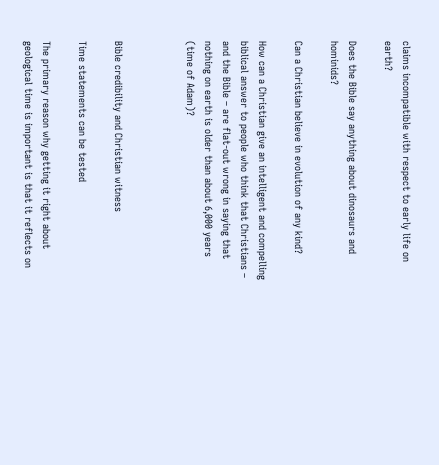claims incompatible with respect to early life on earth?

Does the Bible say anything about dinosaurs and hominids?

Can a Christian believe in evolution of any kind?

How can a Christian give an intelligent and compelling biblical answer to people who think that Christians – and the Bible – are flat-out wrong in saying that nothing on earth is older than about 6,000 years (time of Adam)?



Bible credibility and Christian witness

Time statements can be tested

The primary reason why getting it right about geological time is important is that it reflects on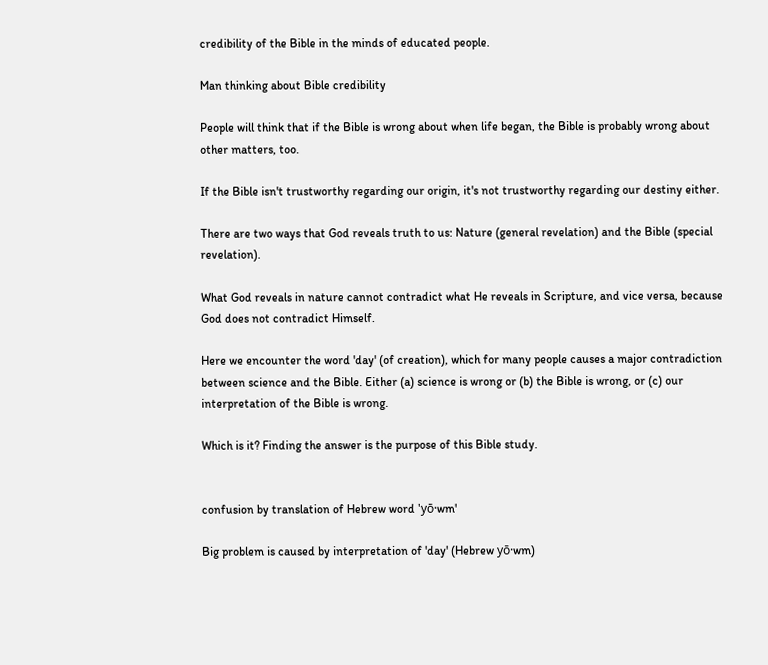credibility of the Bible in the minds of educated people.

Man thinking about Bible credibility

People will think that if the Bible is wrong about when life began, the Bible is probably wrong about other matters, too.

If the Bible isn't trustworthy regarding our origin, it's not trustworthy regarding our destiny either.

There are two ways that God reveals truth to us: Nature (general revelation) and the Bible (special revelation).

What God reveals in nature cannot contradict what He reveals in Scripture, and vice versa, because God does not contradict Himself.

Here we encounter the word 'day' (of creation), which for many people causes a major contradiction between science and the Bible. Either (a) science is wrong or (b) the Bible is wrong, or (c) our interpretation of the Bible is wrong.

Which is it? Finding the answer is the purpose of this Bible study.


confusion by translation of Hebrew word 'yō·wm'

Big problem is caused by interpretation of 'day' (Hebrew yō·wm)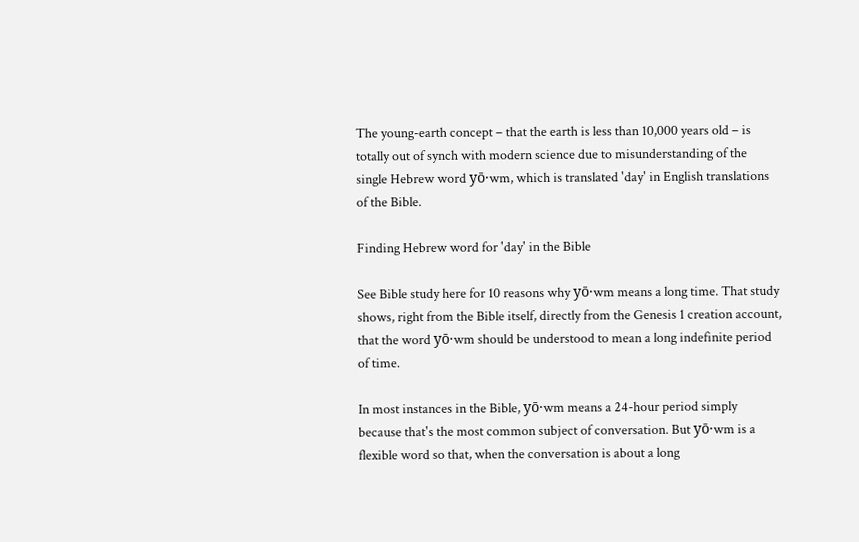The young-earth concept – that the earth is less than 10,000 years old – is totally out of synch with modern science due to misunderstanding of the single Hebrew word yō·wm, which is translated 'day' in English translations of the Bible.

Finding Hebrew word for 'day' in the Bible

See Bible study here for 10 reasons why yō·wm means a long time. That study shows, right from the Bible itself, directly from the Genesis 1 creation account, that the word yō·wm should be understood to mean a long indefinite period of time.

In most instances in the Bible, yō·wm means a 24-hour period simply because that's the most common subject of conversation. But yō·wm is a flexible word so that, when the conversation is about a long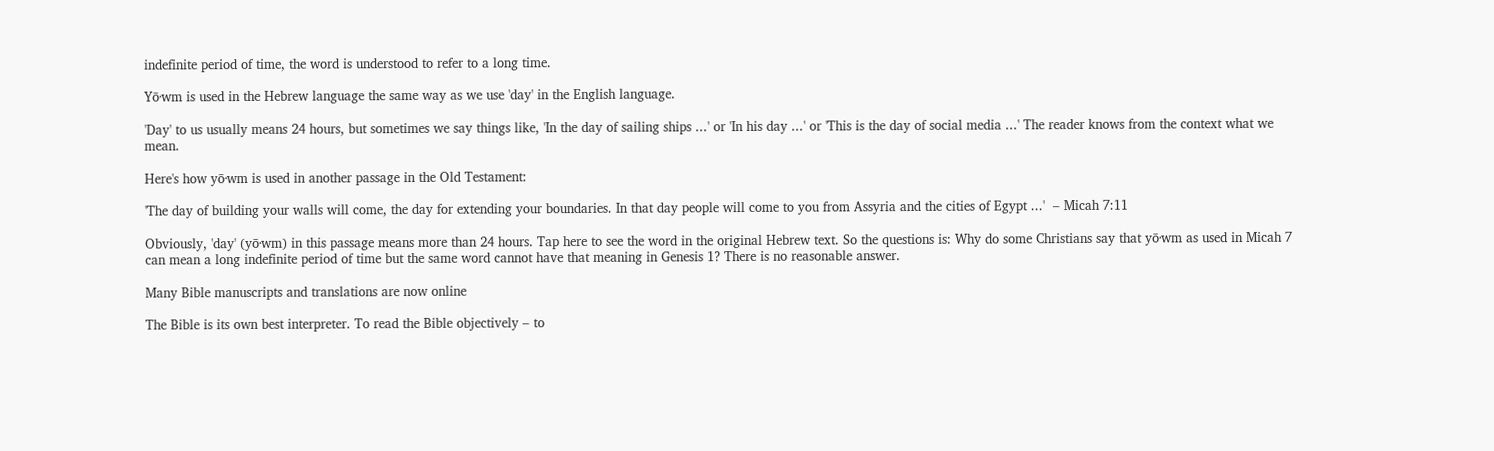indefinite period of time, the word is understood to refer to a long time.

Yō·wm is used in the Hebrew language the same way as we use 'day' in the English language.

'Day' to us usually means 24 hours, but sometimes we say things like, 'In the day of sailing ships ...' or 'In his day ...' or 'This is the day of social media ...' The reader knows from the context what we mean.

Here's how yō·wm is used in another passage in the Old Testament:

'The day of building your walls will come, the day for extending your boundaries. In that day people will come to you from Assyria and the cities of Egypt ...'  – Micah 7:11

Obviously, 'day' (yō·wm) in this passage means more than 24 hours. Tap here to see the word in the original Hebrew text. So the questions is: Why do some Christians say that yō·wm as used in Micah 7 can mean a long indefinite period of time but the same word cannot have that meaning in Genesis 1? There is no reasonable answer.

Many Bible manuscripts and translations are now online

The Bible is its own best interpreter. To read the Bible objectively – to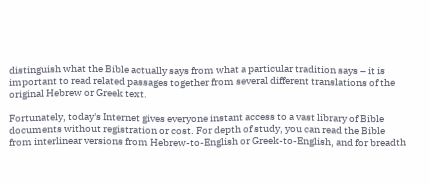distinguish what the Bible actually says from what a particular tradition says – it is important to read related passages together from several different translations of the original Hebrew or Greek text.

Fortunately, today's Internet gives everyone instant access to a vast library of Bible documents without registration or cost. For depth of study, you can read the Bible from interlinear versions from Hebrew-to-English or Greek-to-English, and for breadth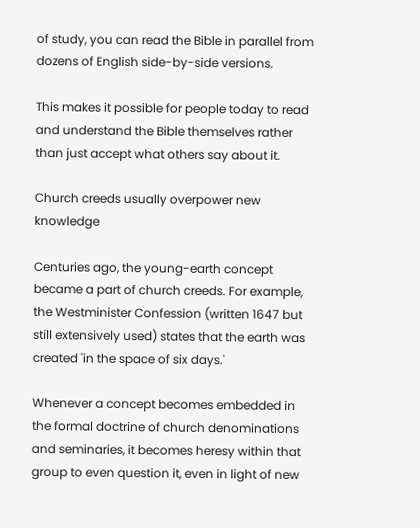of study, you can read the Bible in parallel from dozens of English side-by-side versions.

This makes it possible for people today to read and understand the Bible themselves rather than just accept what others say about it.

Church creeds usually overpower new knowledge

Centuries ago, the young-earth concept became a part of church creeds. For example, the Westminister Confession (written 1647 but still extensively used) states that the earth was created 'in the space of six days.'

Whenever a concept becomes embedded in the formal doctrine of church denominations and seminaries, it becomes heresy within that group to even question it, even in light of new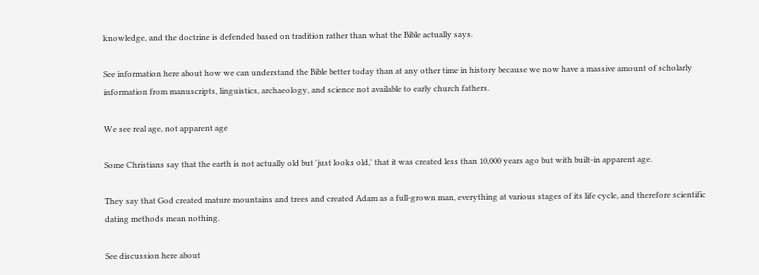knowledge, and the doctrine is defended based on tradition rather than what the Bible actually says.

See information here about how we can understand the Bible better today than at any other time in history because we now have a massive amount of scholarly information from manuscripts, linguistics, archaeology, and science not available to early church fathers.

We see real age, not apparent age

Some Christians say that the earth is not actually old but 'just looks old,' that it was created less than 10,000 years ago but with built-in apparent age.

They say that God created mature mountains and trees and created Adam as a full-grown man, everything at various stages of its life cycle, and therefore scientific dating methods mean nothing.

See discussion here about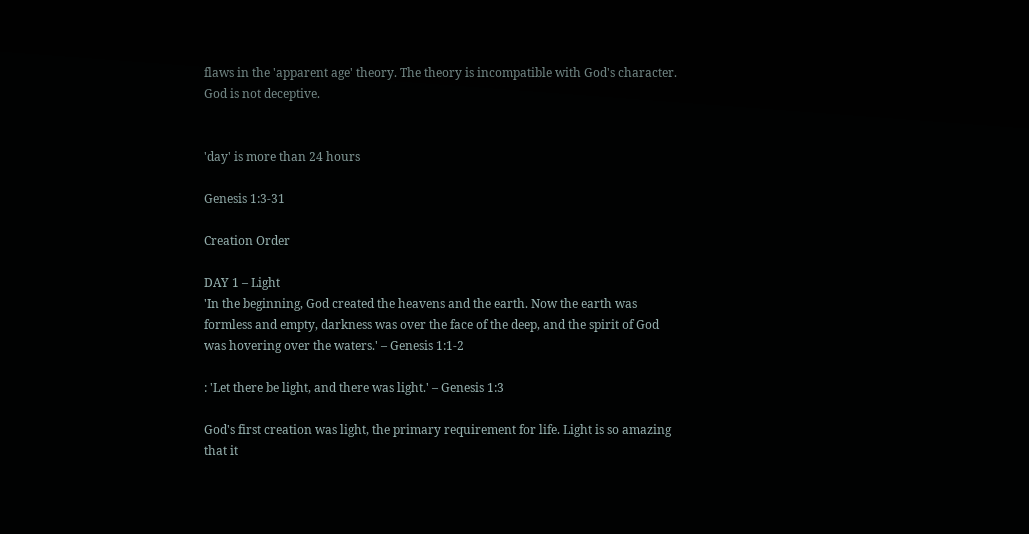flaws in the 'apparent age' theory. The theory is incompatible with God's character. God is not deceptive.


'day' is more than 24 hours

Genesis 1:3-31

Creation Order

DAY 1 – Light
'In the beginning, God created the heavens and the earth. Now the earth was formless and empty, darkness was over the face of the deep, and the spirit of God was hovering over the waters.' – Genesis 1:1-2

: 'Let there be light, and there was light.' – Genesis 1:3

God's first creation was light, the primary requirement for life. Light is so amazing that it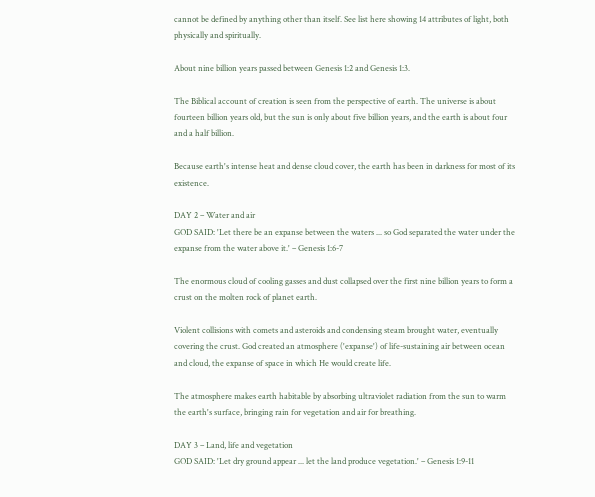cannot be defined by anything other than itself. See list here showing 14 attributes of light, both physically and spiritually.

About nine billion years passed between Genesis 1:2 and Genesis 1:3.

The Biblical account of creation is seen from the perspective of earth. The universe is about fourteen billion years old, but the sun is only about five billion years, and the earth is about four and a half billion.

Because earth's intense heat and dense cloud cover, the earth has been in darkness for most of its existence.

DAY 2 – Water and air
GOD SAID: 'Let there be an expanse between the waters ... so God separated the water under the expanse from the water above it.' – Genesis 1:6-7

The enormous cloud of cooling gasses and dust collapsed over the first nine billion years to form a crust on the molten rock of planet earth.

Violent collisions with comets and asteroids and condensing steam brought water, eventually covering the crust. God created an atmosphere ('expanse') of life-sustaining air between ocean and cloud, the expanse of space in which He would create life.

The atmosphere makes earth habitable by absorbing ultraviolet radiation from the sun to warm the earth's surface, bringing rain for vegetation and air for breathing.

DAY 3 – Land, life and vegetation
GOD SAID: 'Let dry ground appear ... let the land produce vegetation.' – Genesis 1:9-11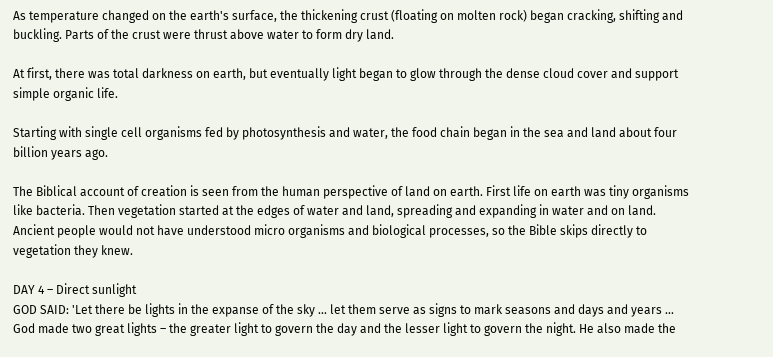As temperature changed on the earth's surface, the thickening crust (floating on molten rock) began cracking, shifting and buckling. Parts of the crust were thrust above water to form dry land.

At first, there was total darkness on earth, but eventually light began to glow through the dense cloud cover and support simple organic life.

Starting with single cell organisms fed by photosynthesis and water, the food chain began in the sea and land about four billion years ago.

The Biblical account of creation is seen from the human perspective of land on earth. First life on earth was tiny organisms like bacteria. Then vegetation started at the edges of water and land, spreading and expanding in water and on land. Ancient people would not have understood micro organisms and biological processes, so the Bible skips directly to vegetation they knew.

DAY 4 – Direct sunlight
GOD SAID: 'Let there be lights in the expanse of the sky ... let them serve as signs to mark seasons and days and years ... God made two great lights – the greater light to govern the day and the lesser light to govern the night. He also made the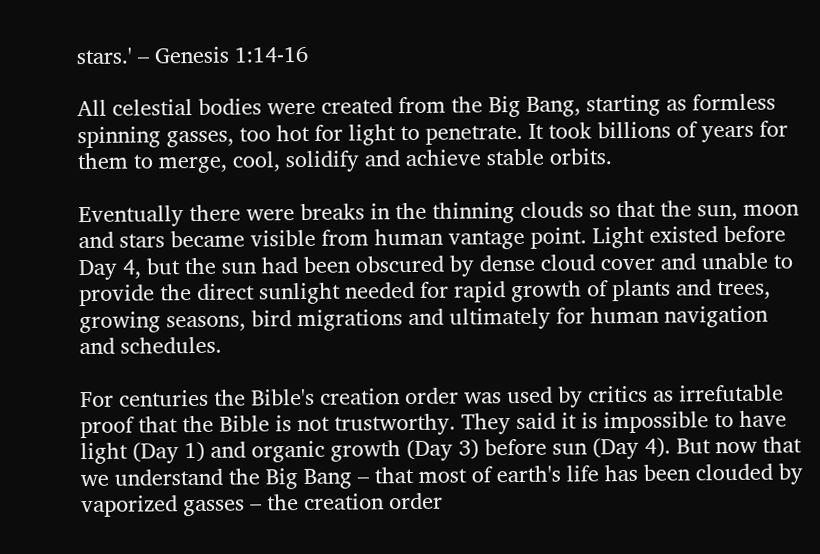stars.' – Genesis 1:14-16

All celestial bodies were created from the Big Bang, starting as formless spinning gasses, too hot for light to penetrate. It took billions of years for them to merge, cool, solidify and achieve stable orbits.

Eventually there were breaks in the thinning clouds so that the sun, moon and stars became visible from human vantage point. Light existed before Day 4, but the sun had been obscured by dense cloud cover and unable to provide the direct sunlight needed for rapid growth of plants and trees, growing seasons, bird migrations and ultimately for human navigation and schedules.

For centuries the Bible's creation order was used by critics as irrefutable proof that the Bible is not trustworthy. They said it is impossible to have light (Day 1) and organic growth (Day 3) before sun (Day 4). But now that we understand the Big Bang – that most of earth's life has been clouded by vaporized gasses – the creation order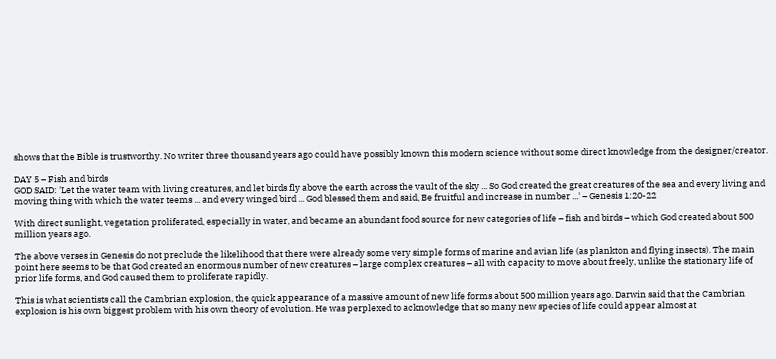shows that the Bible is trustworthy. No writer three thousand years ago could have possibly known this modern science without some direct knowledge from the designer/creator.

DAY 5 – Fish and birds
GOD SAID: 'Let the water team with living creatures, and let birds fly above the earth across the vault of the sky ... So God created the great creatures of the sea and every living and moving thing with which the water teems ... and every winged bird ... God blessed them and said, Be fruitful and increase in number ...' – Genesis 1:20-22

With direct sunlight, vegetation proliferated, especially in water, and became an abundant food source for new categories of life – fish and birds – which God created about 500 million years ago.

The above verses in Genesis do not preclude the likelihood that there were already some very simple forms of marine and avian life (as plankton and flying insects). The main point here seems to be that God created an enormous number of new creatures – large complex creatures – all with capacity to move about freely, unlike the stationary life of prior life forms, and God caused them to proliferate rapidly.

This is what scientists call the Cambrian explosion, the quick appearance of a massive amount of new life forms about 500 million years ago. Darwin said that the Cambrian explosion is his own biggest problem with his own theory of evolution. He was perplexed to acknowledge that so many new species of life could appear almost at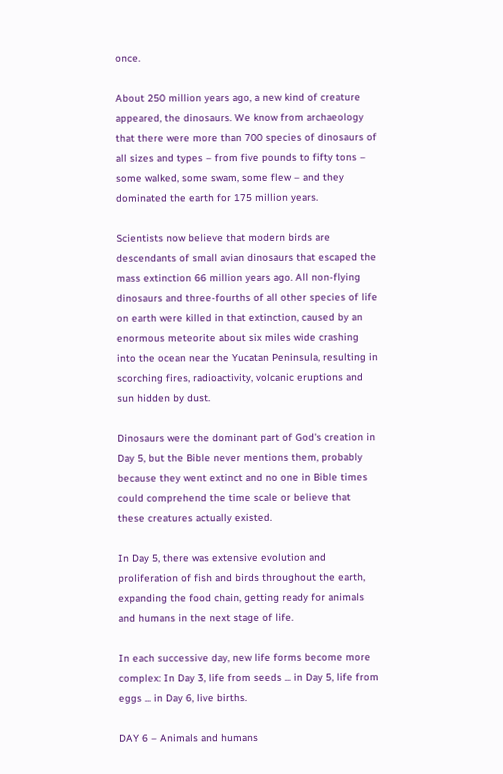once.

About 250 million years ago, a new kind of creature appeared, the dinosaurs. We know from archaeology that there were more than 700 species of dinosaurs of all sizes and types – from five pounds to fifty tons – some walked, some swam, some flew – and they dominated the earth for 175 million years.

Scientists now believe that modern birds are descendants of small avian dinosaurs that escaped the mass extinction 66 million years ago. All non-flying dinosaurs and three-fourths of all other species of life on earth were killed in that extinction, caused by an enormous meteorite about six miles wide crashing into the ocean near the Yucatan Peninsula, resulting in scorching fires, radioactivity, volcanic eruptions and sun hidden by dust.

Dinosaurs were the dominant part of God's creation in Day 5, but the Bible never mentions them, probably because they went extinct and no one in Bible times could comprehend the time scale or believe that these creatures actually existed.

In Day 5, there was extensive evolution and proliferation of fish and birds throughout the earth, expanding the food chain, getting ready for animals and humans in the next stage of life.

In each successive day, new life forms become more complex: In Day 3, life from seeds ... in Day 5, life from eggs ... in Day 6, live births.

DAY 6 – Animals and humans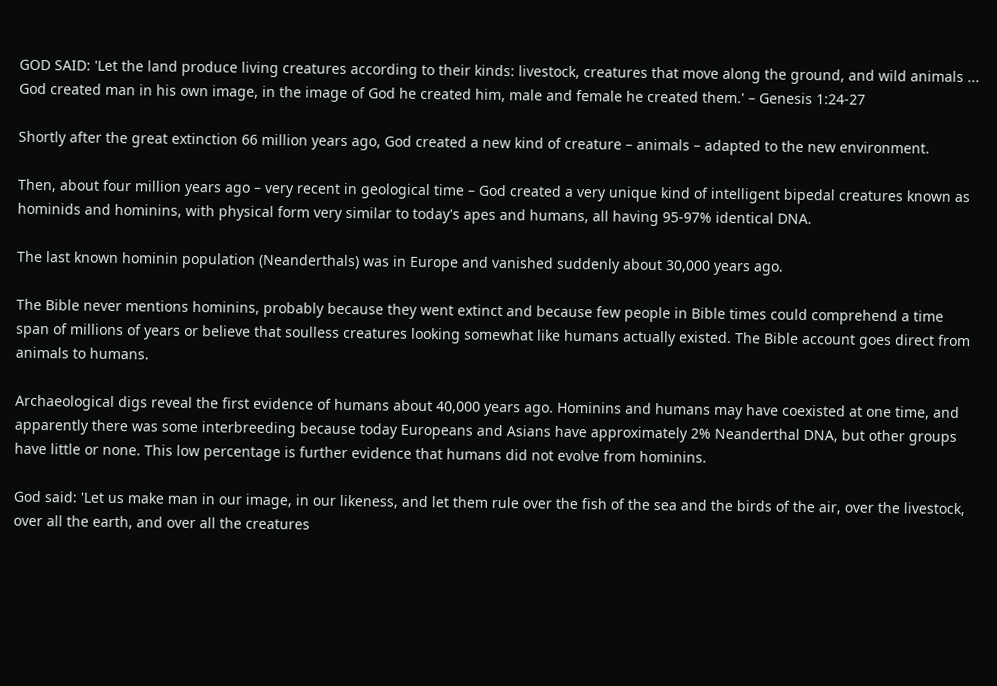GOD SAID: 'Let the land produce living creatures according to their kinds: livestock, creatures that move along the ground, and wild animals ... God created man in his own image, in the image of God he created him, male and female he created them.' – Genesis 1:24-27

Shortly after the great extinction 66 million years ago, God created a new kind of creature – animals – adapted to the new environment.

Then, about four million years ago – very recent in geological time – God created a very unique kind of intelligent bipedal creatures known as hominids and hominins, with physical form very similar to today's apes and humans, all having 95-97% identical DNA.

The last known hominin population (Neanderthals) was in Europe and vanished suddenly about 30,000 years ago.

The Bible never mentions hominins, probably because they went extinct and because few people in Bible times could comprehend a time span of millions of years or believe that soulless creatures looking somewhat like humans actually existed. The Bible account goes direct from animals to humans.

Archaeological digs reveal the first evidence of humans about 40,000 years ago. Hominins and humans may have coexisted at one time, and apparently there was some interbreeding because today Europeans and Asians have approximately 2% Neanderthal DNA, but other groups have little or none. This low percentage is further evidence that humans did not evolve from hominins.

God said: 'Let us make man in our image, in our likeness, and let them rule over the fish of the sea and the birds of the air, over the livestock, over all the earth, and over all the creatures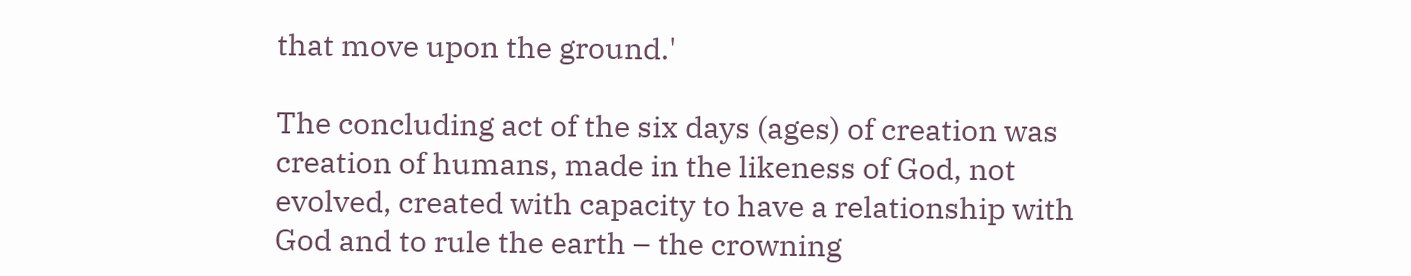that move upon the ground.'

The concluding act of the six days (ages) of creation was creation of humans, made in the likeness of God, not evolved, created with capacity to have a relationship with God and to rule the earth – the crowning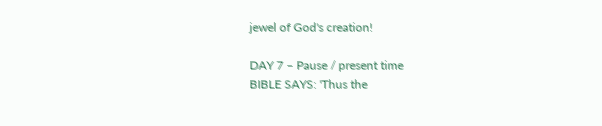jewel of God's creation!

DAY 7 – Pause / present time
BIBLE SAYS: 'Thus the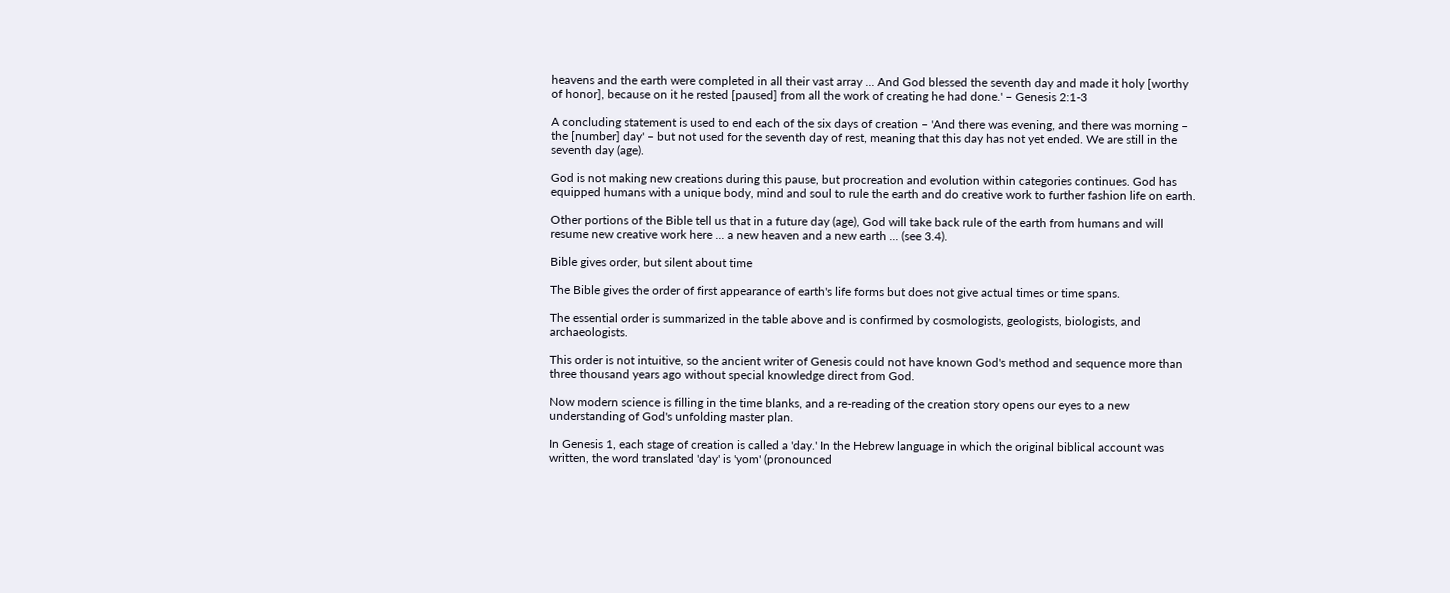heavens and the earth were completed in all their vast array ... And God blessed the seventh day and made it holy [worthy of honor], because on it he rested [paused] from all the work of creating he had done.' – Genesis 2:1-3

A concluding statement is used to end each of the six days of creation – 'And there was evening, and there was morning – the [number] day' – but not used for the seventh day of rest, meaning that this day has not yet ended. We are still in the seventh day (age).

God is not making new creations during this pause, but procreation and evolution within categories continues. God has equipped humans with a unique body, mind and soul to rule the earth and do creative work to further fashion life on earth.

Other portions of the Bible tell us that in a future day (age), God will take back rule of the earth from humans and will resume new creative work here ... a new heaven and a new earth ... (see 3.4).

Bible gives order, but silent about time

The Bible gives the order of first appearance of earth's life forms but does not give actual times or time spans.

The essential order is summarized in the table above and is confirmed by cosmologists, geologists, biologists, and archaeologists.

This order is not intuitive, so the ancient writer of Genesis could not have known God's method and sequence more than three thousand years ago without special knowledge direct from God.

Now modern science is filling in the time blanks, and a re-reading of the creation story opens our eyes to a new understanding of God's unfolding master plan.

In Genesis 1, each stage of creation is called a 'day.' In the Hebrew language in which the original biblical account was written, the word translated 'day' is 'yom' (pronounced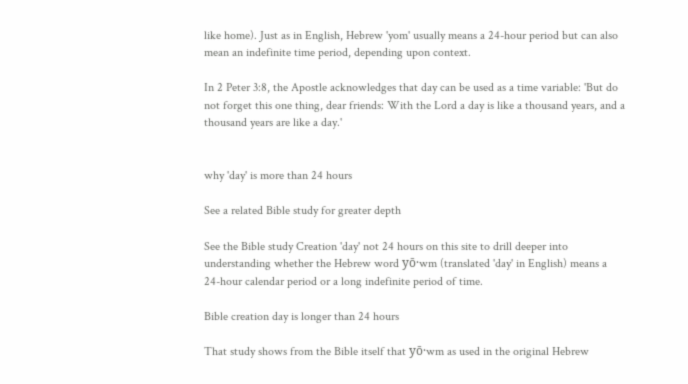like home). Just as in English, Hebrew 'yom' usually means a 24-hour period but can also mean an indefinite time period, depending upon context.

In 2 Peter 3:8, the Apostle acknowledges that day can be used as a time variable: 'But do not forget this one thing, dear friends: With the Lord a day is like a thousand years, and a thousand years are like a day.'


why 'day' is more than 24 hours

See a related Bible study for greater depth

See the Bible study Creation 'day' not 24 hours on this site to drill deeper into understanding whether the Hebrew word yō·wm (translated 'day' in English) means a 24-hour calendar period or a long indefinite period of time.

Bible creation day is longer than 24 hours

That study shows from the Bible itself that yō·wm as used in the original Hebrew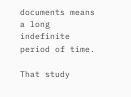documents means a long indefinite period of time.

That study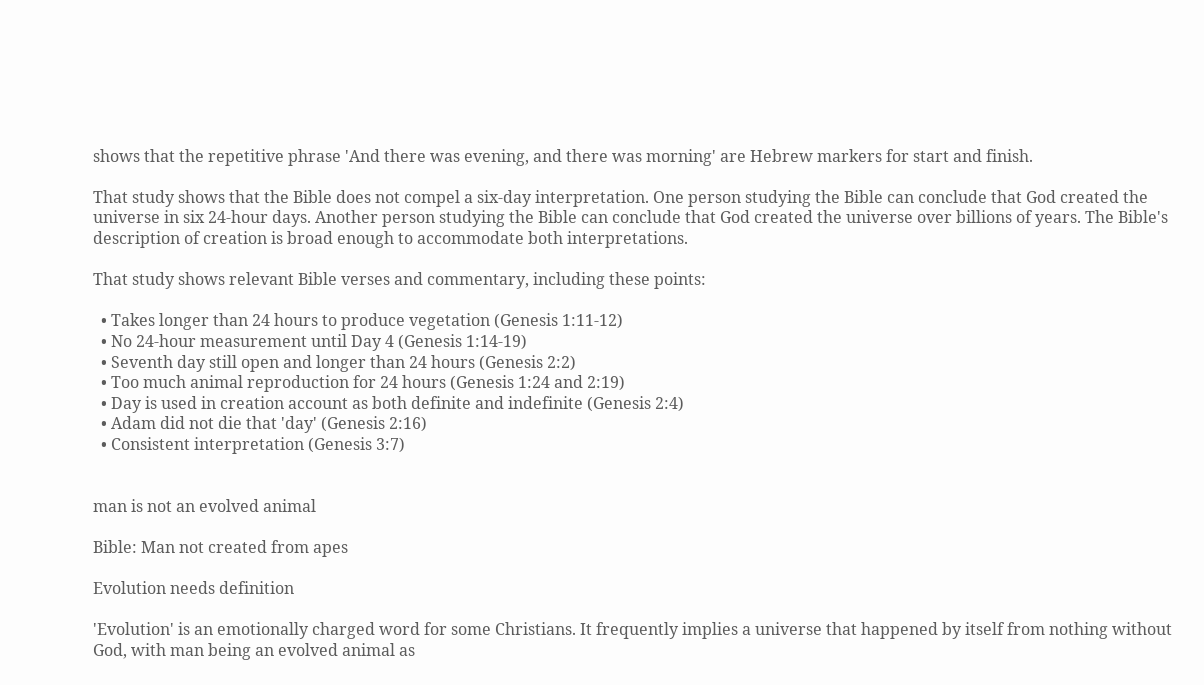shows that the repetitive phrase 'And there was evening, and there was morning' are Hebrew markers for start and finish.

That study shows that the Bible does not compel a six-day interpretation. One person studying the Bible can conclude that God created the universe in six 24-hour days. Another person studying the Bible can conclude that God created the universe over billions of years. The Bible's description of creation is broad enough to accommodate both interpretations.

That study shows relevant Bible verses and commentary, including these points:

  • Takes longer than 24 hours to produce vegetation (Genesis 1:11-12)
  • No 24-hour measurement until Day 4 (Genesis 1:14-19)
  • Seventh day still open and longer than 24 hours (Genesis 2:2)
  • Too much animal reproduction for 24 hours (Genesis 1:24 and 2:19)
  • Day is used in creation account as both definite and indefinite (Genesis 2:4)
  • Adam did not die that 'day' (Genesis 2:16)
  • Consistent interpretation (Genesis 3:7)


man is not an evolved animal

Bible: Man not created from apes

Evolution needs definition

'Evolution' is an emotionally charged word for some Christians. It frequently implies a universe that happened by itself from nothing without God, with man being an evolved animal as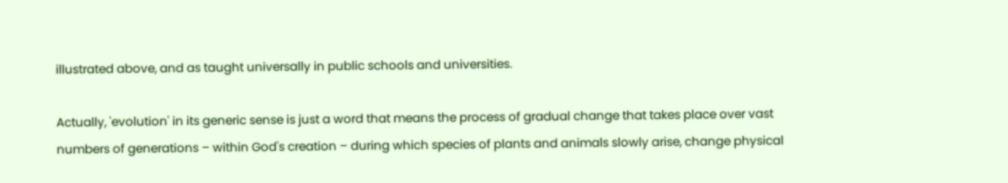illustrated above, and as taught universally in public schools and universities.

Actually, 'evolution' in its generic sense is just a word that means the process of gradual change that takes place over vast numbers of generations – within God's creation – during which species of plants and animals slowly arise, change physical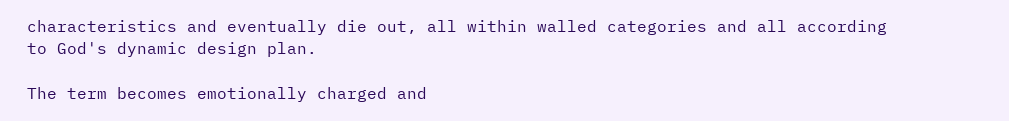characteristics and eventually die out, all within walled categories and all according to God's dynamic design plan.

The term becomes emotionally charged and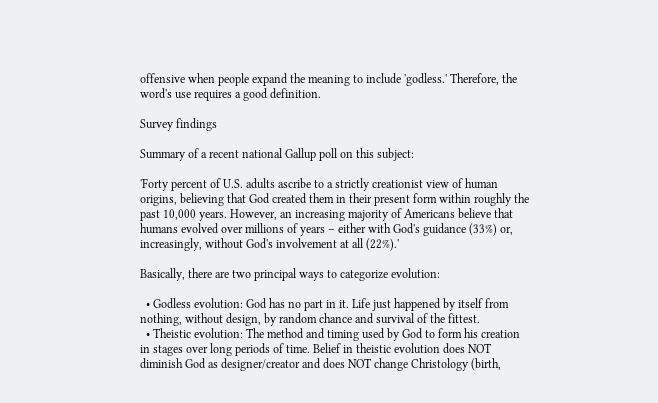offensive when people expand the meaning to include 'godless.' Therefore, the word's use requires a good definition.

Survey findings

Summary of a recent national Gallup poll on this subject:

'Forty percent of U.S. adults ascribe to a strictly creationist view of human origins, believing that God created them in their present form within roughly the past 10,000 years. However, an increasing majority of Americans believe that humans evolved over millions of years – either with God's guidance (33%) or, increasingly, without God's involvement at all (22%).'

Basically, there are two principal ways to categorize evolution:

  • Godless evolution: God has no part in it. Life just happened by itself from nothing, without design, by random chance and survival of the fittest.
  • Theistic evolution: The method and timing used by God to form his creation in stages over long periods of time. Belief in theistic evolution does NOT diminish God as designer/creator and does NOT change Christology (birth,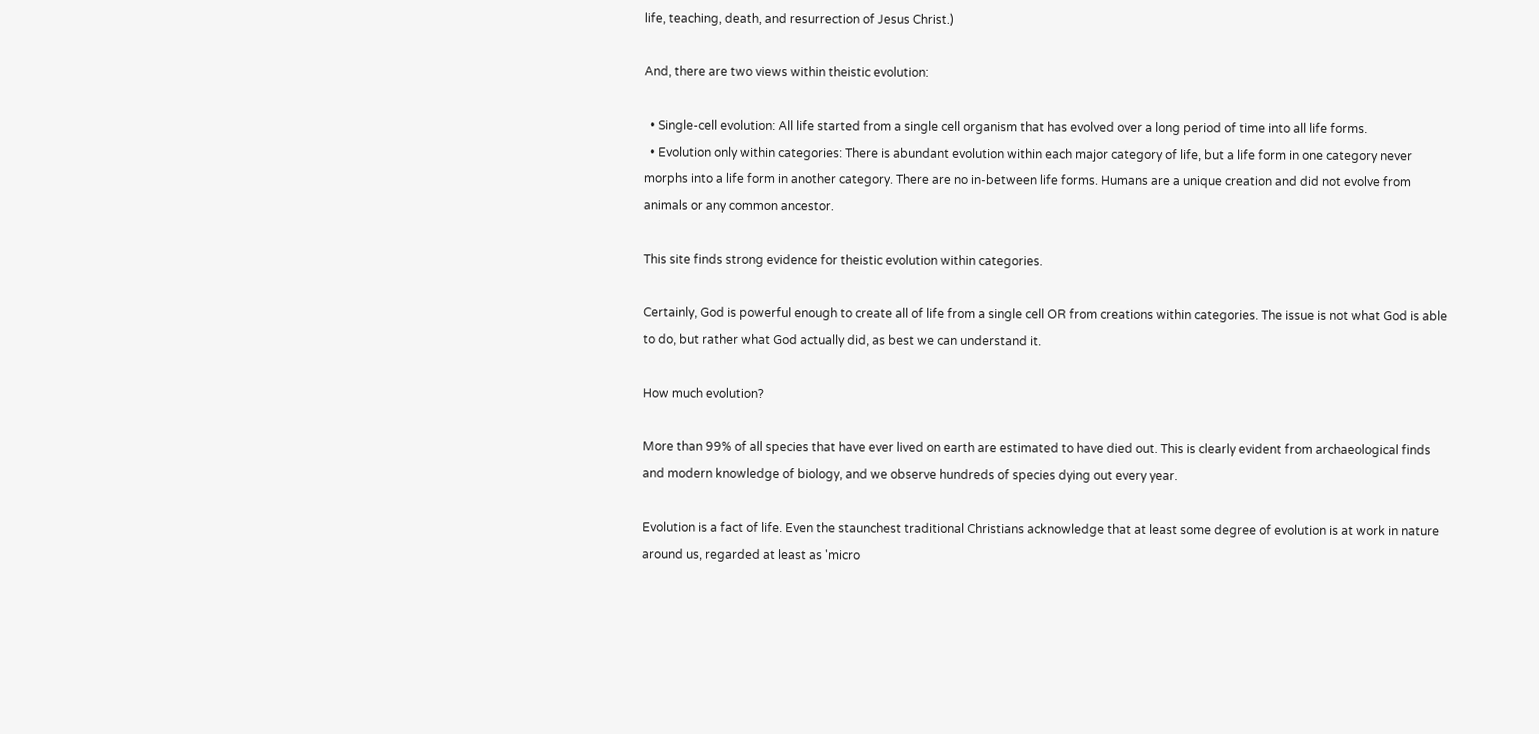life, teaching, death, and resurrection of Jesus Christ.)

And, there are two views within theistic evolution:

  • Single-cell evolution: All life started from a single cell organism that has evolved over a long period of time into all life forms.
  • Evolution only within categories: There is abundant evolution within each major category of life, but a life form in one category never morphs into a life form in another category. There are no in-between life forms. Humans are a unique creation and did not evolve from animals or any common ancestor.

This site finds strong evidence for theistic evolution within categories.

Certainly, God is powerful enough to create all of life from a single cell OR from creations within categories. The issue is not what God is able to do, but rather what God actually did, as best we can understand it.

How much evolution?

More than 99% of all species that have ever lived on earth are estimated to have died out. This is clearly evident from archaeological finds and modern knowledge of biology, and we observe hundreds of species dying out every year.

Evolution is a fact of life. Even the staunchest traditional Christians acknowledge that at least some degree of evolution is at work in nature around us, regarded at least as 'micro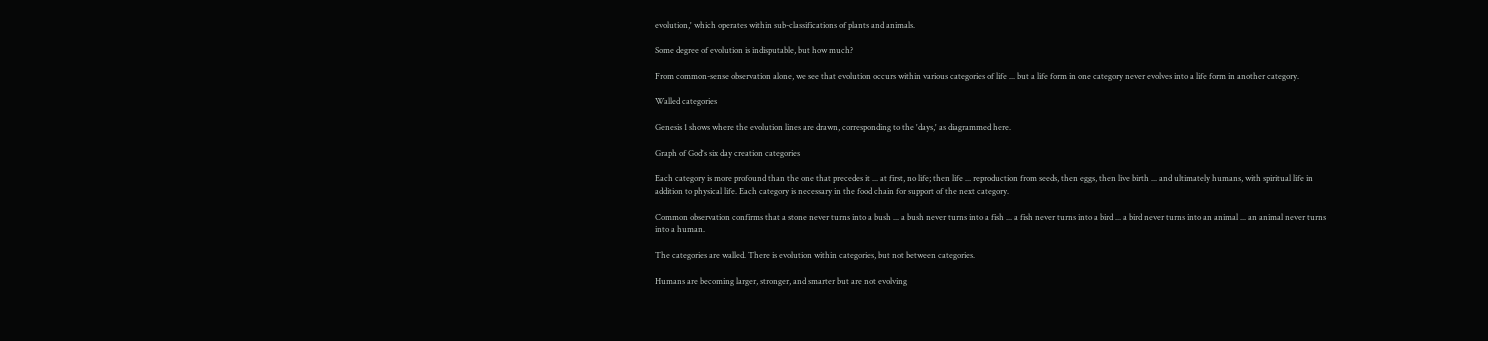evolution,' which operates within sub-classifications of plants and animals.

Some degree of evolution is indisputable, but how much?

From common-sense observation alone, we see that evolution occurs within various categories of life ... but a life form in one category never evolves into a life form in another category.

Walled categories

Genesis 1 shows where the evolution lines are drawn, corresponding to the 'days,' as diagrammed here.

Graph of God's six day creation categories

Each category is more profound than the one that precedes it ... at first, no life; then life ... reproduction from seeds, then eggs, then live birth ... and ultimately humans, with spiritual life in addition to physical life. Each category is necessary in the food chain for support of the next category.

Common observation confirms that a stone never turns into a bush ... a bush never turns into a fish ... a fish never turns into a bird ... a bird never turns into an animal ... an animal never turns into a human.

The categories are walled. There is evolution within categories, but not between categories.

Humans are becoming larger, stronger, and smarter but are not evolving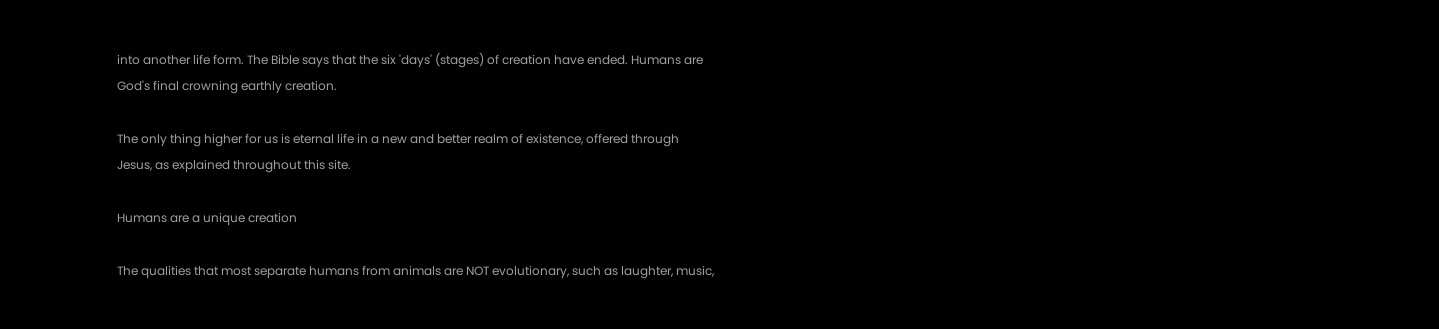into another life form. The Bible says that the six 'days' (stages) of creation have ended. Humans are God's final crowning earthly creation.

The only thing higher for us is eternal life in a new and better realm of existence, offered through Jesus, as explained throughout this site.

Humans are a unique creation

The qualities that most separate humans from animals are NOT evolutionary, such as laughter, music,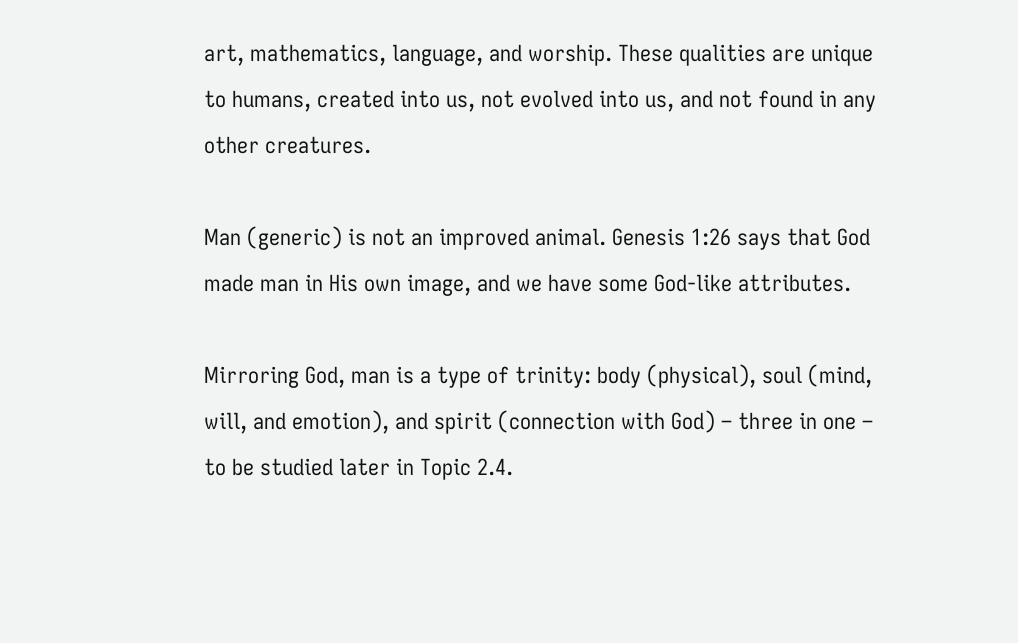art, mathematics, language, and worship. These qualities are unique to humans, created into us, not evolved into us, and not found in any other creatures.

Man (generic) is not an improved animal. Genesis 1:26 says that God made man in His own image, and we have some God-like attributes.

Mirroring God, man is a type of trinity: body (physical), soul (mind, will, and emotion), and spirit (connection with God) – three in one – to be studied later in Topic 2.4.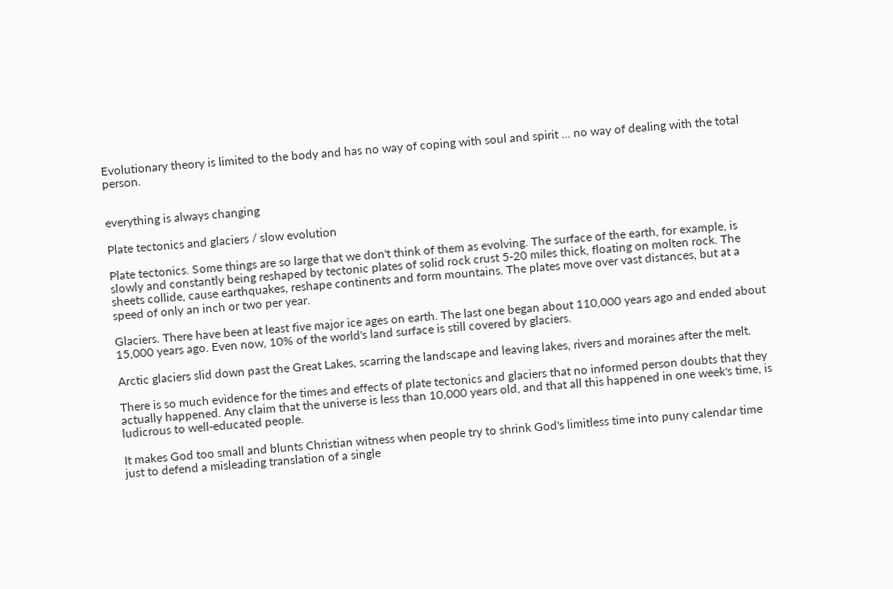Evolutionary theory is limited to the body and has no way of coping with soul and spirit ... no way of dealing with the total person.


everything is always changing

Plate tectonics and glaciers / slow evolution

Plate tectonics. Some things are so large that we don't think of them as evolving. The surface of the earth, for example, is slowly and constantly being reshaped by tectonic plates of solid rock crust 5-20 miles thick, floating on molten rock. The sheets collide, cause earthquakes, reshape continents and form mountains. The plates move over vast distances, but at a speed of only an inch or two per year.

Glaciers. There have been at least five major ice ages on earth. The last one began about 110,000 years ago and ended about 15,000 years ago. Even now, 10% of the world's land surface is still covered by glaciers.

Arctic glaciers slid down past the Great Lakes, scarring the landscape and leaving lakes, rivers and moraines after the melt.

There is so much evidence for the times and effects of plate tectonics and glaciers that no informed person doubts that they actually happened. Any claim that the universe is less than 10,000 years old, and that all this happened in one week's time, is ludicrous to well-educated people.

It makes God too small and blunts Christian witness when people try to shrink God's limitless time into puny calendar time just to defend a misleading translation of a single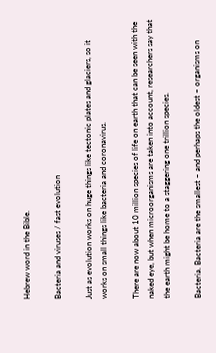Hebrew word in the Bible.

Bacteria and viruses / fast evolution

Just as evolution works on huge things like tectonic plates and glaciers, so it works on small things like bacteria and coronavirus.

There are now about 10 million species of life on earth that can be seen with the naked eye, but when microorganisms are taken into account, researchers say that the earth might be home to a staggering one trillion species.

Bacteria. Bacteria are the smallest – and perhaps the oldest – organisms on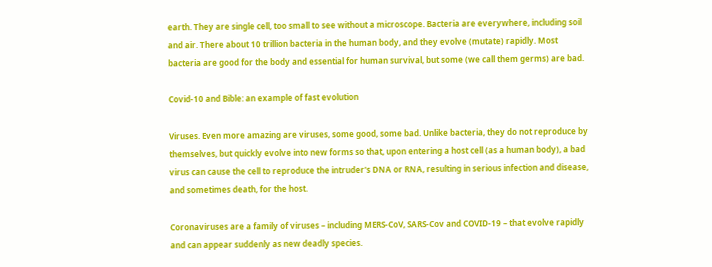earth. They are single cell, too small to see without a microscope. Bacteria are everywhere, including soil and air. There about 10 trillion bacteria in the human body, and they evolve (mutate) rapidly. Most bacteria are good for the body and essential for human survival, but some (we call them germs) are bad.

Covid-10 and Bible: an example of fast evolution

Viruses. Even more amazing are viruses, some good, some bad. Unlike bacteria, they do not reproduce by themselves, but quickly evolve into new forms so that, upon entering a host cell (as a human body), a bad virus can cause the cell to reproduce the intruder's DNA or RNA, resulting in serious infection and disease, and sometimes death, for the host.

Coronaviruses are a family of viruses – including MERS-CoV, SARS-Cov and COVID-19 – that evolve rapidly and can appear suddenly as new deadly species.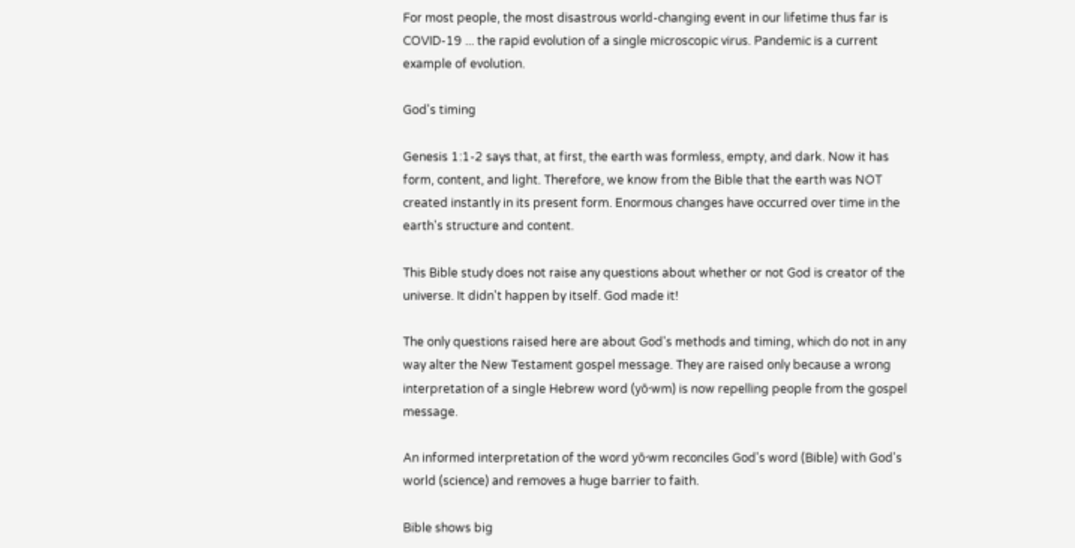For most people, the most disastrous world-changing event in our lifetime thus far is COVID-19 ... the rapid evolution of a single microscopic virus. Pandemic is a current example of evolution.

God's timing

Genesis 1:1-2 says that, at first, the earth was formless, empty, and dark. Now it has form, content, and light. Therefore, we know from the Bible that the earth was NOT created instantly in its present form. Enormous changes have occurred over time in the earth's structure and content.

This Bible study does not raise any questions about whether or not God is creator of the universe. It didn't happen by itself. God made it!

The only questions raised here are about God's methods and timing, which do not in any way alter the New Testament gospel message. They are raised only because a wrong interpretation of a single Hebrew word (yō·wm) is now repelling people from the gospel message.

An informed interpretation of the word yō·wm reconciles God's word (Bible) with God's world (science) and removes a huge barrier to faith.

Bible shows big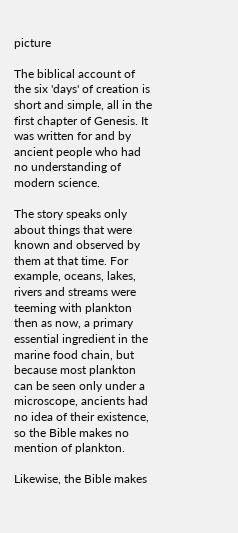picture

The biblical account of the six 'days' of creation is short and simple, all in the first chapter of Genesis. It was written for and by ancient people who had no understanding of modern science.

The story speaks only about things that were known and observed by them at that time. For example, oceans, lakes, rivers and streams were teeming with plankton then as now, a primary essential ingredient in the marine food chain, but because most plankton can be seen only under a microscope, ancients had no idea of their existence, so the Bible makes no mention of plankton.

Likewise, the Bible makes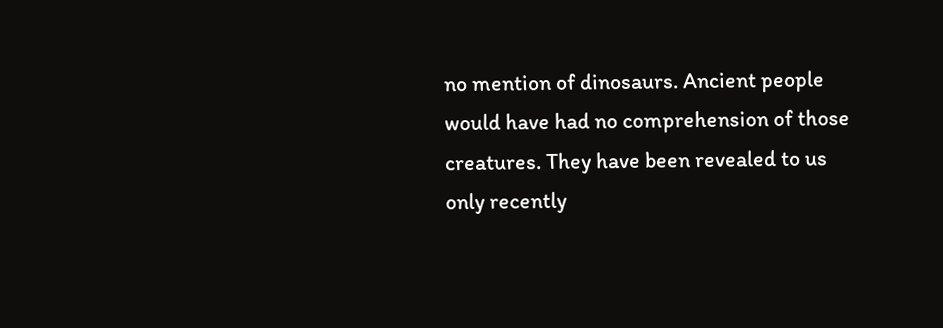no mention of dinosaurs. Ancient people would have had no comprehension of those creatures. They have been revealed to us only recently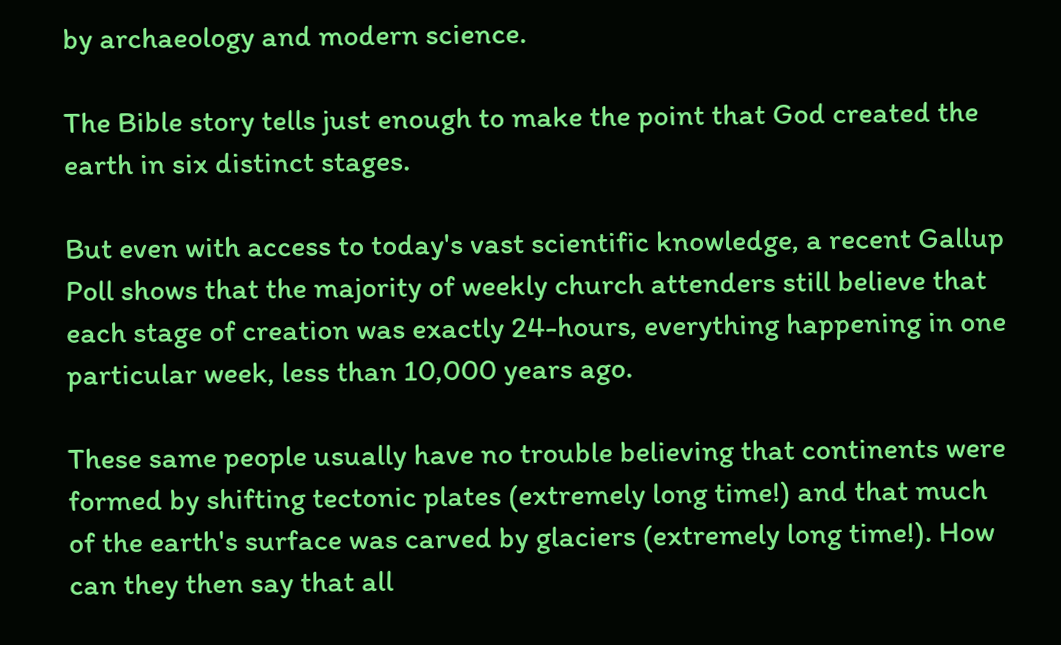by archaeology and modern science.

The Bible story tells just enough to make the point that God created the earth in six distinct stages.

But even with access to today's vast scientific knowledge, a recent Gallup Poll shows that the majority of weekly church attenders still believe that each stage of creation was exactly 24-hours, everything happening in one particular week, less than 10,000 years ago.

These same people usually have no trouble believing that continents were formed by shifting tectonic plates (extremely long time!) and that much of the earth's surface was carved by glaciers (extremely long time!). How can they then say that all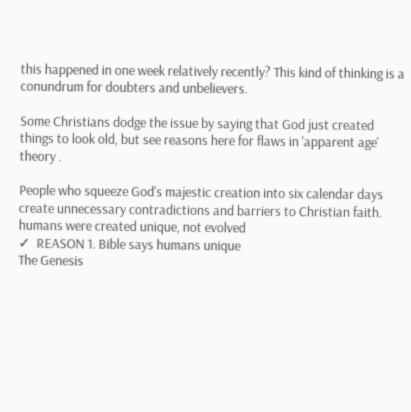this happened in one week relatively recently? This kind of thinking is a conundrum for doubters and unbelievers.

Some Christians dodge the issue by saying that God just created things to look old, but see reasons here for flaws in 'apparent age' theory .

People who squeeze God's majestic creation into six calendar days create unnecessary contradictions and barriers to Christian faith.
humans were created unique, not evolved
✓  REASON 1. Bible says humans unique
The Genesis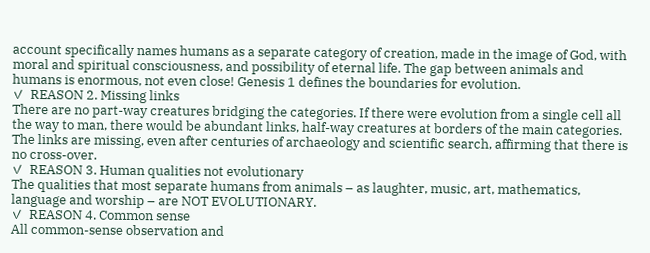account specifically names humans as a separate category of creation, made in the image of God, with moral and spiritual consciousness, and possibility of eternal life. The gap between animals and humans is enormous, not even close! Genesis 1 defines the boundaries for evolution.
✓  REASON 2. Missing links
There are no part-way creatures bridging the categories. If there were evolution from a single cell all the way to man, there would be abundant links, half-way creatures at borders of the main categories. The links are missing, even after centuries of archaeology and scientific search, affirming that there is no cross-over.
✓  REASON 3. Human qualities not evolutionary
The qualities that most separate humans from animals – as laughter, music, art, mathematics, language and worship – are NOT EVOLUTIONARY.
✓  REASON 4. Common sense
All common-sense observation and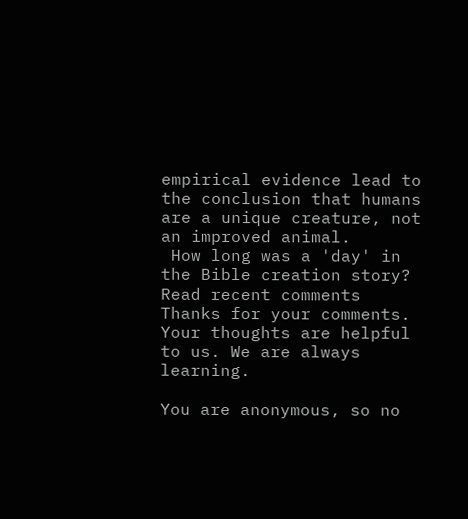empirical evidence lead to the conclusion that humans are a unique creature, not an improved animal.
 How long was a 'day' in the Bible creation story?
Read recent comments
Thanks for your comments. Your thoughts are helpful to us. We are always learning.

You are anonymous, so no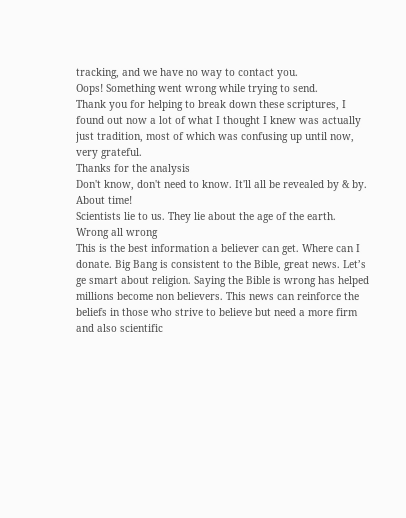tracking, and we have no way to contact you.
Oops! Something went wrong while trying to send.
Thank you for helping to break down these scriptures, I found out now a lot of what I thought I knew was actually just tradition, most of which was confusing up until now, very grateful.
Thanks for the analysis
Don't know, don't need to know. It'll all be revealed by & by.
About time!
Scientists lie to us. They lie about the age of the earth.
Wrong all wrong
This is the best information a believer can get. Where can I donate. Big Bang is consistent to the Bible, great news. Let’s ge smart about religion. Saying the Bible is wrong has helped millions become non believers. This news can reinforce the beliefs in those who strive to believe but need a more firm and also scientific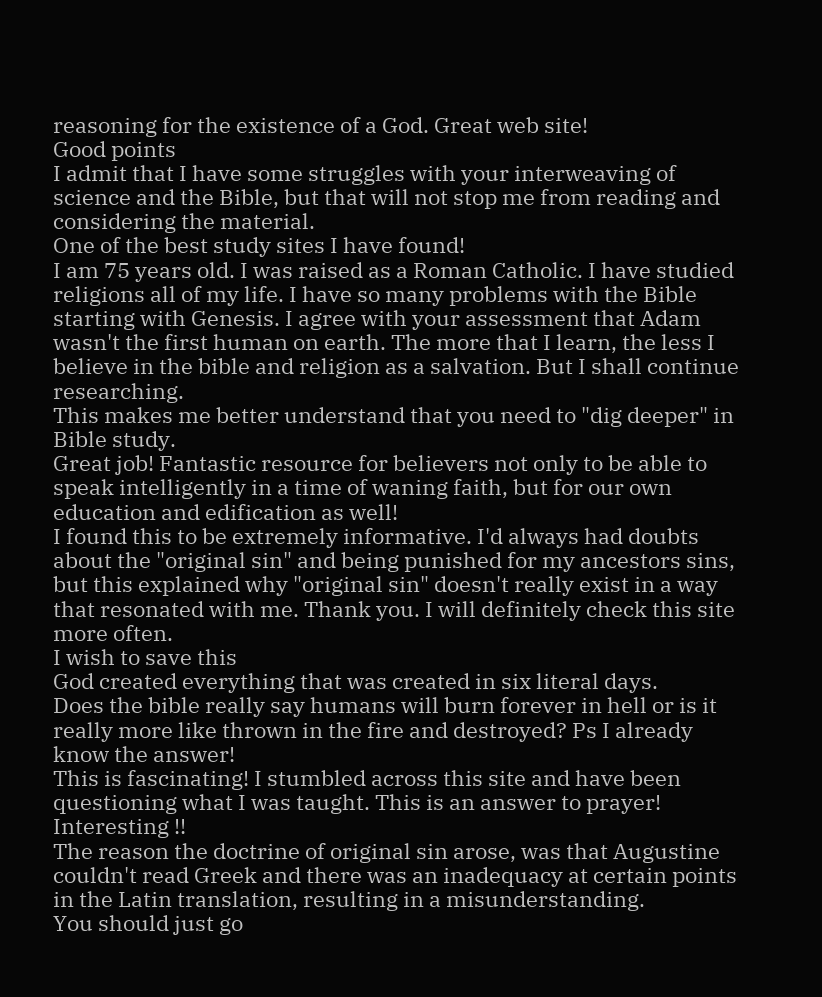reasoning for the existence of a God. Great web site!
Good points
I admit that I have some struggles with your interweaving of science and the Bible, but that will not stop me from reading and considering the material.
One of the best study sites I have found!
I am 75 years old. I was raised as a Roman Catholic. I have studied religions all of my life. I have so many problems with the Bible starting with Genesis. I agree with your assessment that Adam wasn't the first human on earth. The more that I learn, the less I believe in the bible and religion as a salvation. But I shall continue researching.
This makes me better understand that you need to "dig deeper" in Bible study.
Great job! Fantastic resource for believers not only to be able to speak intelligently in a time of waning faith, but for our own education and edification as well!
I found this to be extremely informative. I'd always had doubts about the "original sin" and being punished for my ancestors sins, but this explained why "original sin" doesn't really exist in a way that resonated with me. Thank you. I will definitely check this site more often.
I wish to save this
God created everything that was created in six literal days.
Does the bible really say humans will burn forever in hell or is it really more like thrown in the fire and destroyed? Ps I already know the answer!
This is fascinating! I stumbled across this site and have been questioning what I was taught. This is an answer to prayer!
Interesting !!
The reason the doctrine of original sin arose, was that Augustine couldn't read Greek and there was an inadequacy at certain points in the Latin translation, resulting in a misunderstanding.
You should just go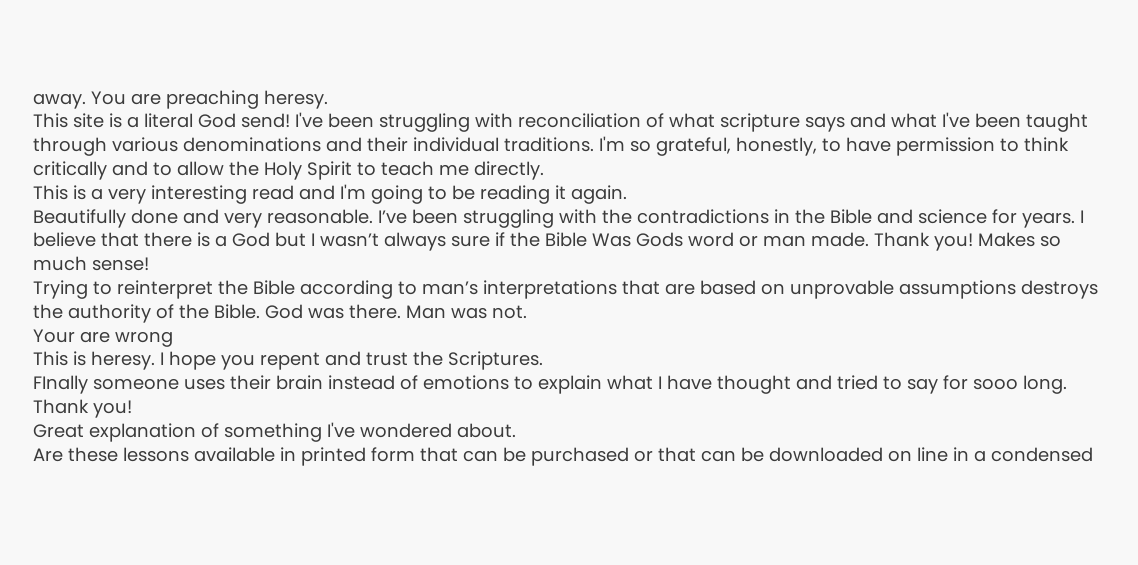away. You are preaching heresy.
This site is a literal God send! I've been struggling with reconciliation of what scripture says and what I've been taught through various denominations and their individual traditions. I'm so grateful, honestly, to have permission to think critically and to allow the Holy Spirit to teach me directly.
This is a very interesting read and I'm going to be reading it again.
Beautifully done and very reasonable. I’ve been struggling with the contradictions in the Bible and science for years. I believe that there is a God but I wasn’t always sure if the Bible Was Gods word or man made. Thank you! Makes so much sense!
Trying to reinterpret the Bible according to man’s interpretations that are based on unprovable assumptions destroys the authority of the Bible. God was there. Man was not.
Your are wrong
This is heresy. I hope you repent and trust the Scriptures.
FInally someone uses their brain instead of emotions to explain what I have thought and tried to say for sooo long. Thank you!
Great explanation of something I've wondered about.
Are these lessons available in printed form that can be purchased or that can be downloaded on line in a condensed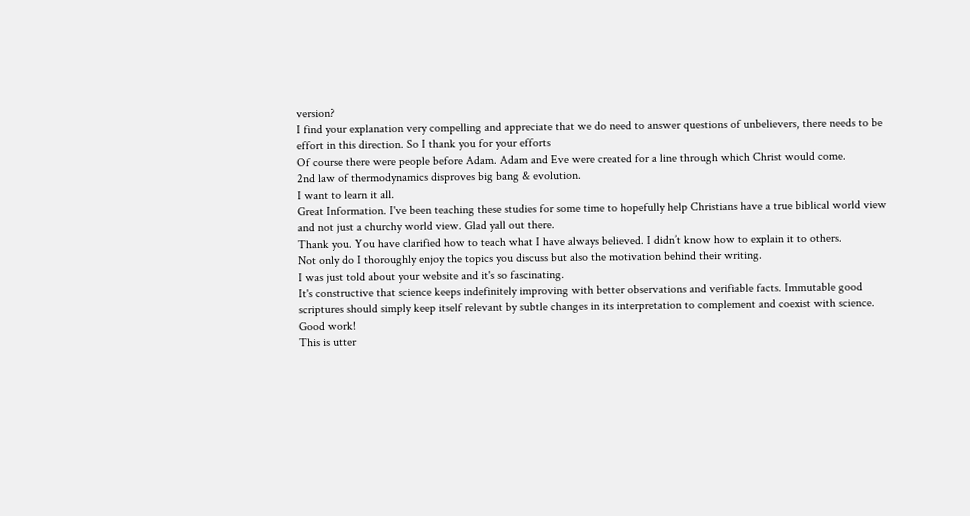version?
I find your explanation very compelling and appreciate that we do need to answer questions of unbelievers, there needs to be effort in this direction. So I thank you for your efforts
Of course there were people before Adam. Adam and Eve were created for a line through which Christ would come.
2nd law of thermodynamics disproves big bang & evolution.
I want to learn it all.
Great Information. I've been teaching these studies for some time to hopefully help Christians have a true biblical world view and not just a churchy world view. Glad yall out there.
Thank you. You have clarified how to teach what I have always believed. I didn’t know how to explain it to others.
Not only do I thoroughly enjoy the topics you discuss but also the motivation behind their writing.
I was just told about your website and it's so fascinating.
It's constructive that science keeps indefinitely improving with better observations and verifiable facts. Immutable good scriptures should simply keep itself relevant by subtle changes in its interpretation to complement and coexist with science. Good work!
This is utter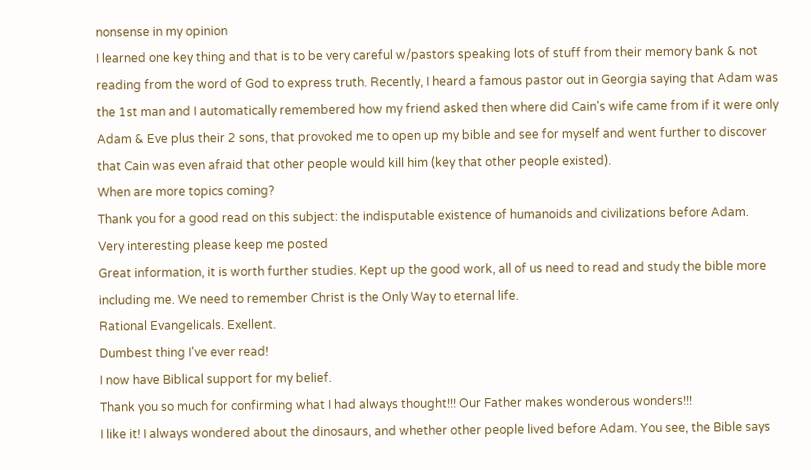nonsense in my opinion
I learned one key thing and that is to be very careful w/pastors speaking lots of stuff from their memory bank & not reading from the word of God to express truth. Recently, I heard a famous pastor out in Georgia saying that Adam was the 1st man and I automatically remembered how my friend asked then where did Cain's wife came from if it were only Adam & Eve plus their 2 sons, that provoked me to open up my bible and see for myself and went further to discover that Cain was even afraid that other people would kill him (key that other people existed).
When are more topics coming?
Thank you for a good read on this subject: the indisputable existence of humanoids and civilizations before Adam.
Very interesting please keep me posted
Great information, it is worth further studies. Kept up the good work, all of us need to read and study the bible more including me. We need to remember Christ is the Only Way to eternal life.
Rational Evangelicals. Exellent.
Dumbest thing I've ever read!
I now have Biblical support for my belief.
Thank you so much for confirming what I had always thought!!! Our Father makes wonderous wonders!!!
I like it! I always wondered about the dinosaurs, and whether other people lived before Adam. You see, the Bible says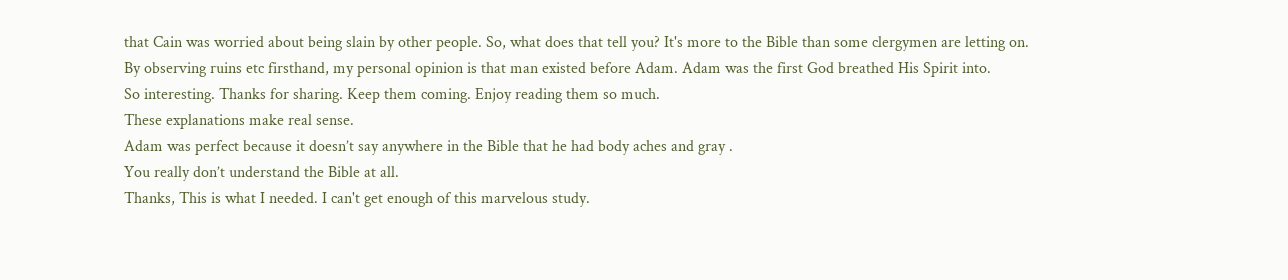that Cain was worried about being slain by other people. So, what does that tell you? It's more to the Bible than some clergymen are letting on.
By observing ruins etc firsthand, my personal opinion is that man existed before Adam. Adam was the first God breathed His Spirit into.
So interesting. Thanks for sharing. Keep them coming. Enjoy reading them so much.
These explanations make real sense.
Adam was perfect because it doesn’t say anywhere in the Bible that he had body aches and gray .
You really don’t understand the Bible at all.
Thanks, This is what I needed. I can't get enough of this marvelous study.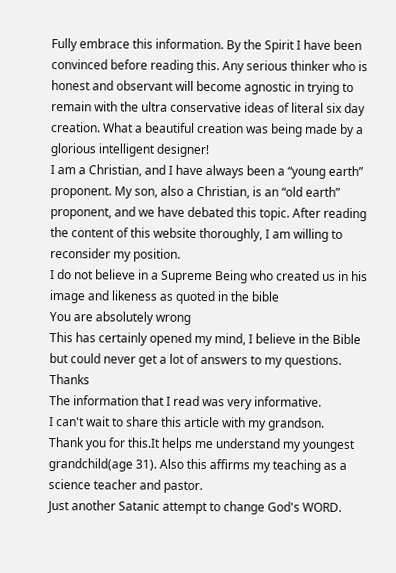Fully embrace this information. By the Spirit I have been convinced before reading this. Any serious thinker who is honest and observant will become agnostic in trying to remain with the ultra conservative ideas of literal six day creation. What a beautiful creation was being made by a glorious intelligent designer!
I am a Christian, and I have always been a “young earth” proponent. My son, also a Christian, is an “old earth” proponent, and we have debated this topic. After reading the content of this website thoroughly, I am willing to reconsider my position.
I do not believe in a Supreme Being who created us in his image and likeness as quoted in the bible
You are absolutely wrong
This has certainly opened my mind, I believe in the Bible but could never get a lot of answers to my questions. Thanks
The information that I read was very informative.
I can't wait to share this article with my grandson.
Thank you for this.It helps me understand my youngest grandchild(age 31). Also this affirms my teaching as a science teacher and pastor.
Just another Satanic attempt to change God's WORD.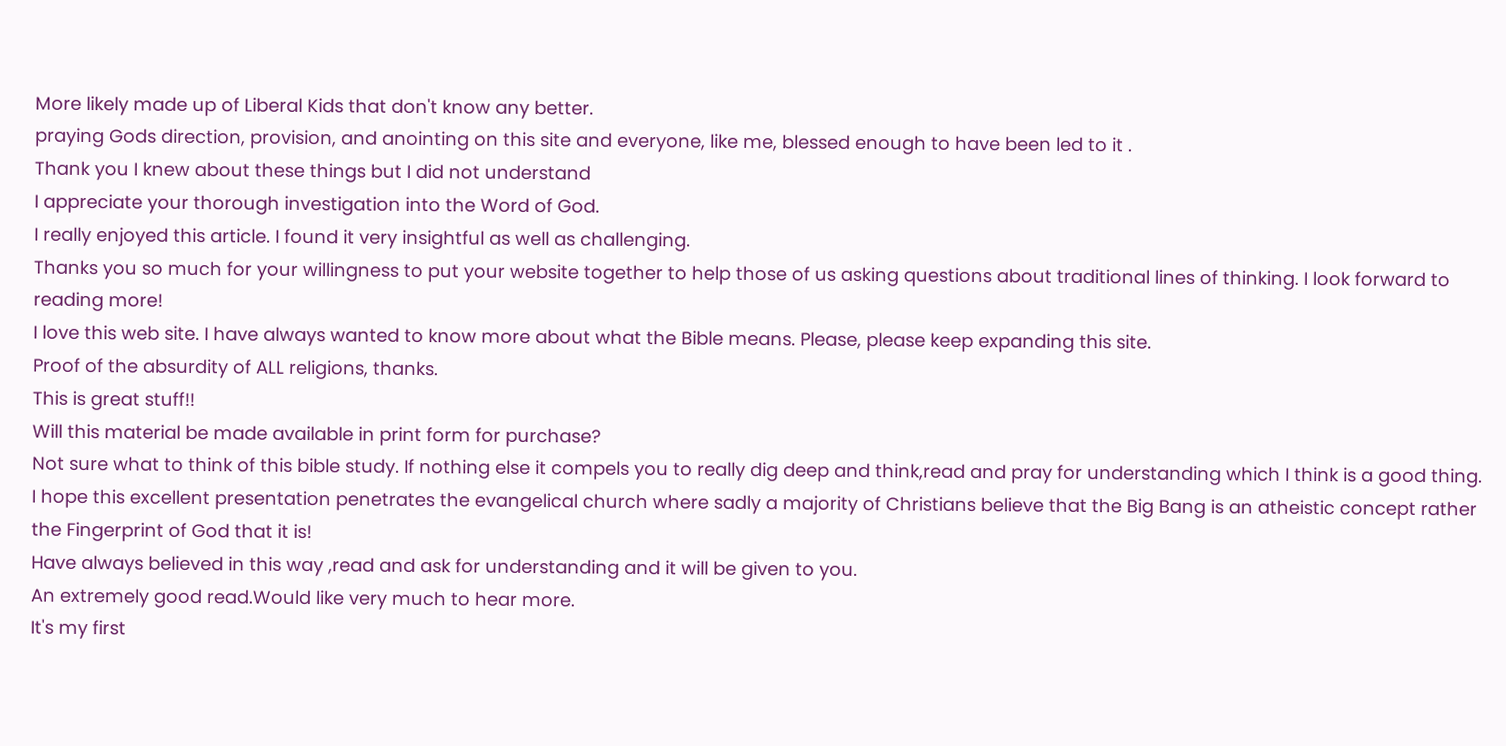More likely made up of Liberal Kids that don't know any better.
praying Gods direction, provision, and anointing on this site and everyone, like me, blessed enough to have been led to it .
Thank you I knew about these things but I did not understand
I appreciate your thorough investigation into the Word of God.
I really enjoyed this article. I found it very insightful as well as challenging.
Thanks you so much for your willingness to put your website together to help those of us asking questions about traditional lines of thinking. I look forward to reading more!
I love this web site. I have always wanted to know more about what the Bible means. Please, please keep expanding this site.
Proof of the absurdity of ALL religions, thanks.
This is great stuff!!
Will this material be made available in print form for purchase?
Not sure what to think of this bible study. If nothing else it compels you to really dig deep and think,read and pray for understanding which I think is a good thing.
I hope this excellent presentation penetrates the evangelical church where sadly a majority of Christians believe that the Big Bang is an atheistic concept rather the Fingerprint of God that it is!
Have always believed in this way ,read and ask for understanding and it will be given to you.
An extremely good read.Would like very much to hear more.
It's my first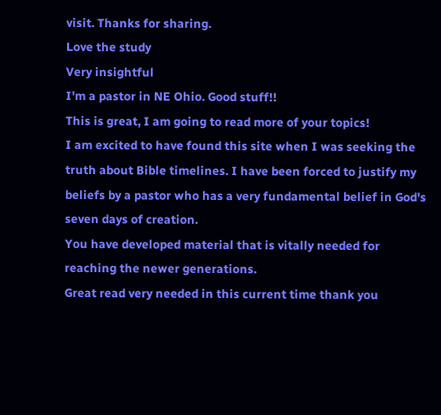visit. Thanks for sharing.
Love the study
Very insightful
I'm a pastor in NE Ohio. Good stuff!!
This is great, I am going to read more of your topics!
I am excited to have found this site when I was seeking the truth about Bible timelines. I have been forced to justify my beliefs by a pastor who has a very fundamental belief in God's seven days of creation.
You have developed material that is vitally needed for reaching the newer generations.
Great read very needed in this current time thank you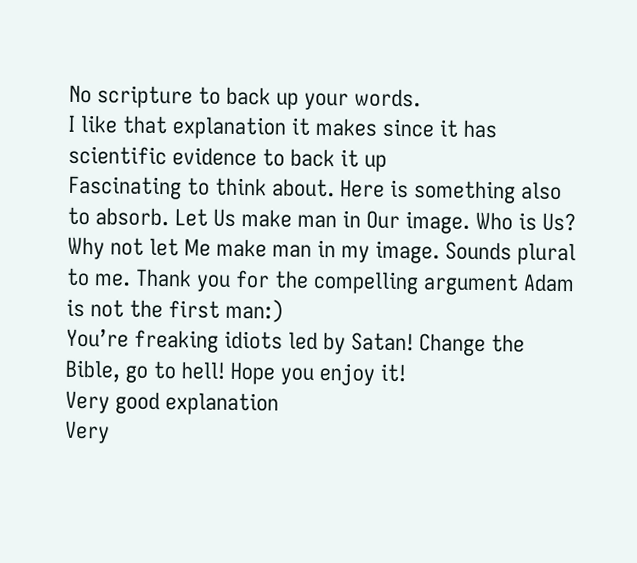No scripture to back up your words.
I like that explanation it makes since it has scientific evidence to back it up
Fascinating to think about. Here is something also to absorb. Let Us make man in Our image. Who is Us? Why not let Me make man in my image. Sounds plural to me. Thank you for the compelling argument Adam is not the first man:)
You’re freaking idiots led by Satan! Change the Bible, go to hell! Hope you enjoy it!
Very good explanation
Very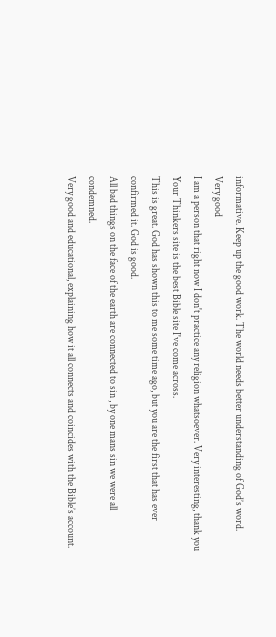informative. Keep up the good work. The world needs better understanding of God’s word.
Very good
I am a person that right now I don't practice any religion whatsoever. Very interesting, thank you
Your Thinkers site is the best Bible site I've come across.
This is great. God has shown this to me some time ago, but you are the first that has ever confirmed it. God is good.
All bad things on the face of the earth are connected to sin , by one mans sin we were all condemned.
Very good and educational, explaining how it all connects and coincides with the Bible’s account.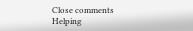Close comments
Helping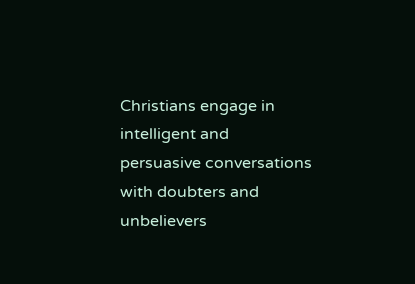Christians engage in intelligent and persuasive conversations with doubters and unbelievers